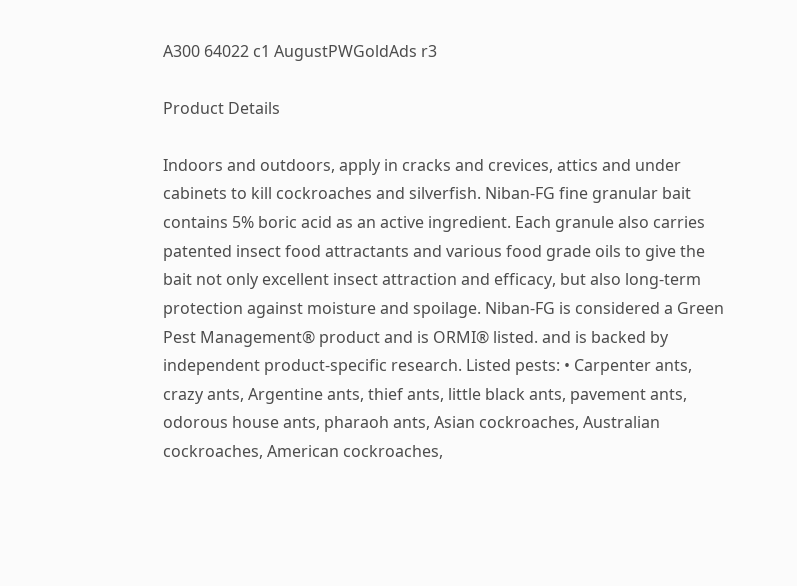A300 64022 c1 AugustPWGoldAds r3

Product Details

Indoors and outdoors, apply in cracks and crevices, attics and under cabinets to kill cockroaches and silverfish. Niban-FG fine granular bait contains 5% boric acid as an active ingredient. Each granule also carries patented insect food attractants and various food grade oils to give the bait not only excellent insect attraction and efficacy, but also long-term protection against moisture and spoilage. Niban-FG is considered a Green Pest Management® product and is ORMI® listed. and is backed by independent product-specific research. Listed pests: • Carpenter ants, crazy ants, Argentine ants, thief ants, little black ants, pavement ants, odorous house ants, pharaoh ants, Asian cockroaches, Australian cockroaches, American cockroaches,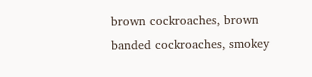brown cockroaches, brown banded cockroaches, smokey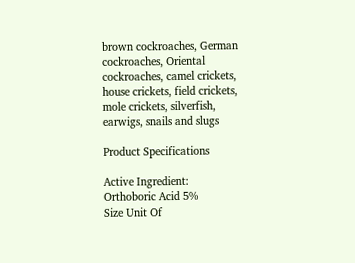brown cockroaches, German cockroaches, Oriental cockroaches, camel crickets, house crickets, field crickets, mole crickets, silverfish, earwigs, snails and slugs

Product Specifications

Active Ingredient:
Orthoboric Acid 5%
Size Unit Of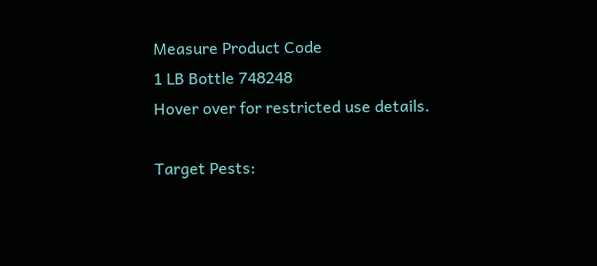Measure Product Code
1 LB Bottle 748248
Hover over for restricted use details.

Target Pests: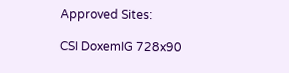Approved Sites:

CSI DoxemIG 728x90